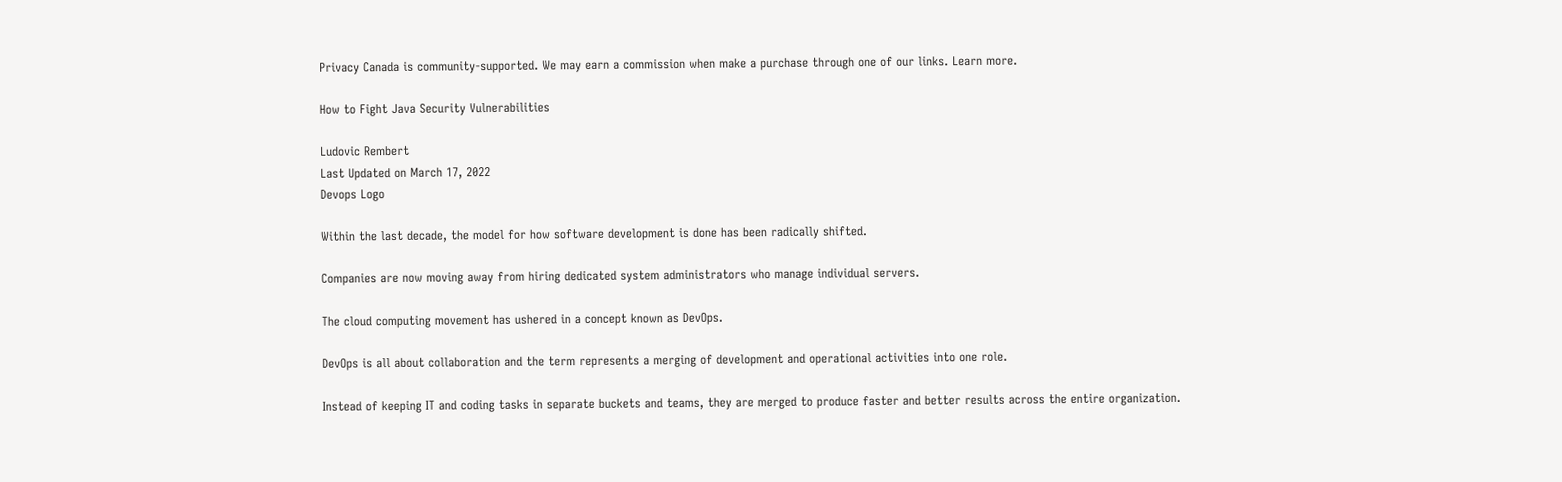Privacy Canada is community-supported. We may earn a commission when make a purchase through one of our links. Learn more.

How to Fight Java Security Vulnerabilities

Ludovic Rembert
Last Updated on March 17, 2022
Devops Logo

Within the last decade, the model for how software development is done has been radically shifted.

Companies are now moving away from hiring dedicated system administrators who manage individual servers.

The cloud computing movement has ushered in a concept known as DevOps.

DevOps is all about collaboration and the term represents a merging of development and operational activities into one role.

Instead of keeping IT and coding tasks in separate buckets and teams, they are merged to produce faster and better results across the entire organization.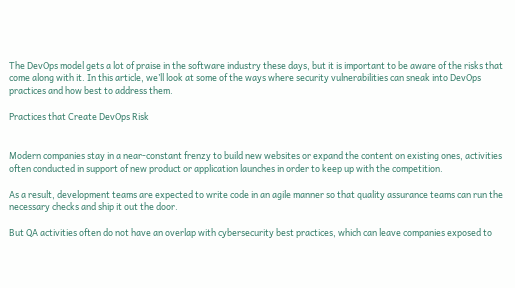The DevOps model gets a lot of praise in the software industry these days, but it is important to be aware of the risks that come along with it. In this article, we’ll look at some of the ways where security vulnerabilities can sneak into DevOps practices and how best to address them.

Practices that Create DevOps Risk


Modern companies stay in a near-constant frenzy to build new websites or expand the content on existing ones, activities often conducted in support of new product or application launches in order to keep up with the competition.

As a result, development teams are expected to write code in an agile manner so that quality assurance teams can run the necessary checks and ship it out the door.

But QA activities often do not have an overlap with cybersecurity best practices, which can leave companies exposed to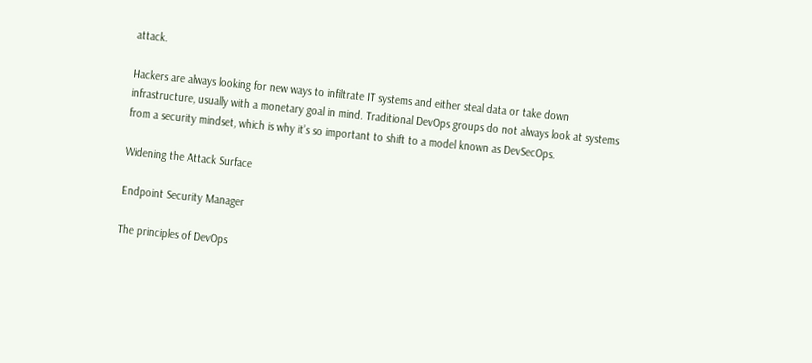attack.

Hackers are always looking for new ways to infiltrate IT systems and either steal data or take down infrastructure, usually with a monetary goal in mind. Traditional DevOps groups do not always look at systems from a security mindset, which is why it’s so important to shift to a model known as DevSecOps.

Widening the Attack Surface

Endpoint Security Manager

The principles of DevOps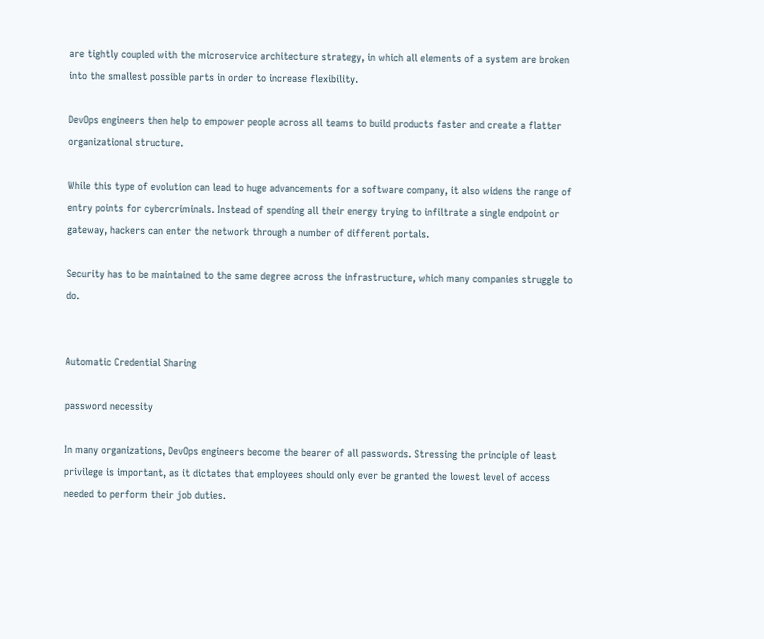are tightly coupled with the microservice architecture strategy, in which all elements of a system are broken into the smallest possible parts in order to increase flexibility.

DevOps engineers then help to empower people across all teams to build products faster and create a flatter organizational structure.

While this type of evolution can lead to huge advancements for a software company, it also widens the range of entry points for cybercriminals. Instead of spending all their energy trying to infiltrate a single endpoint or gateway, hackers can enter the network through a number of different portals.

Security has to be maintained to the same degree across the infrastructure, which many companies struggle to do.


Automatic Credential Sharing

password necessity

In many organizations, DevOps engineers become the bearer of all passwords. Stressing the principle of least privilege is important, as it dictates that employees should only ever be granted the lowest level of access needed to perform their job duties.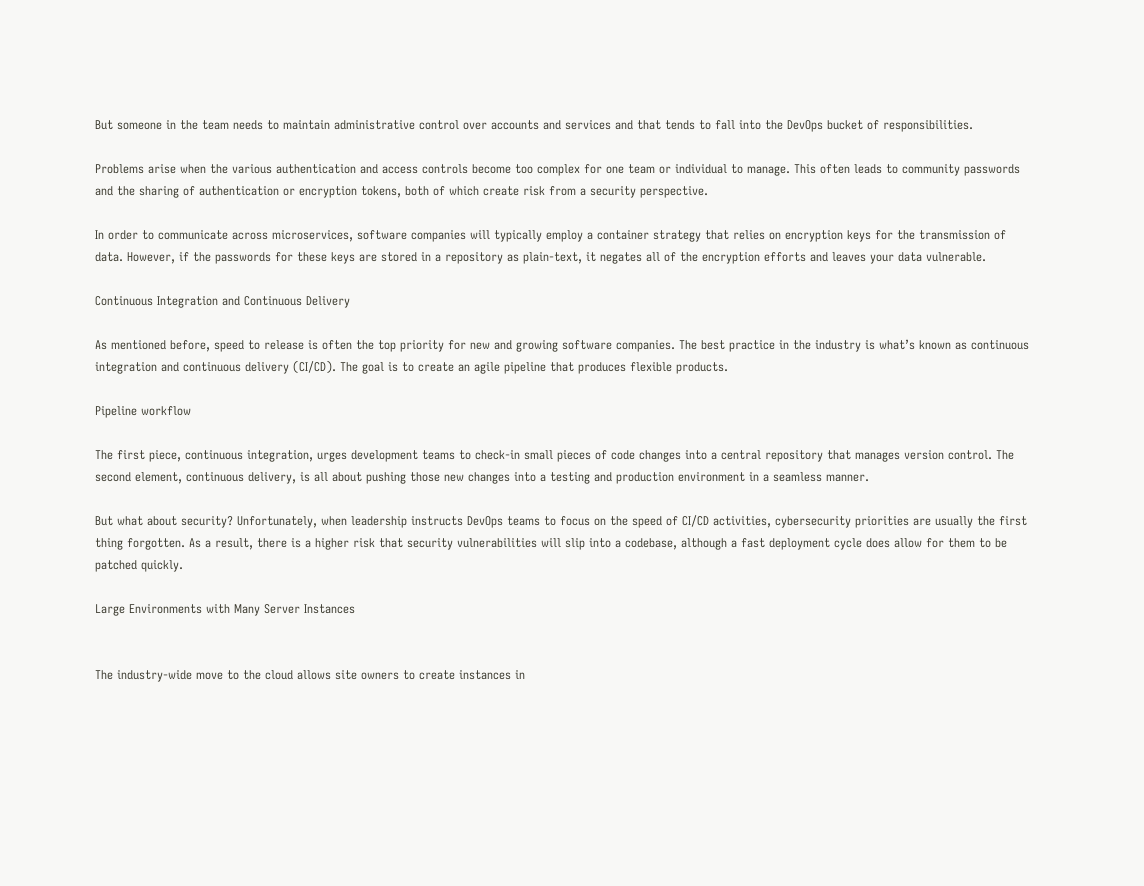But someone in the team needs to maintain administrative control over accounts and services and that tends to fall into the DevOps bucket of responsibilities.

Problems arise when the various authentication and access controls become too complex for one team or individual to manage. This often leads to community passwords and the sharing of authentication or encryption tokens, both of which create risk from a security perspective.

In order to communicate across microservices, software companies will typically employ a container strategy that relies on encryption keys for the transmission of data. However, if the passwords for these keys are stored in a repository as plain-text, it negates all of the encryption efforts and leaves your data vulnerable.

Continuous Integration and Continuous Delivery

As mentioned before, speed to release is often the top priority for new and growing software companies. The best practice in the industry is what’s known as continuous integration and continuous delivery (CI/CD). The goal is to create an agile pipeline that produces flexible products.

Pipeline workflow

The first piece, continuous integration, urges development teams to check-in small pieces of code changes into a central repository that manages version control. The second element, continuous delivery, is all about pushing those new changes into a testing and production environment in a seamless manner.

But what about security? Unfortunately, when leadership instructs DevOps teams to focus on the speed of CI/CD activities, cybersecurity priorities are usually the first thing forgotten. As a result, there is a higher risk that security vulnerabilities will slip into a codebase, although a fast deployment cycle does allow for them to be patched quickly.

Large Environments with Many Server Instances


The industry-wide move to the cloud allows site owners to create instances in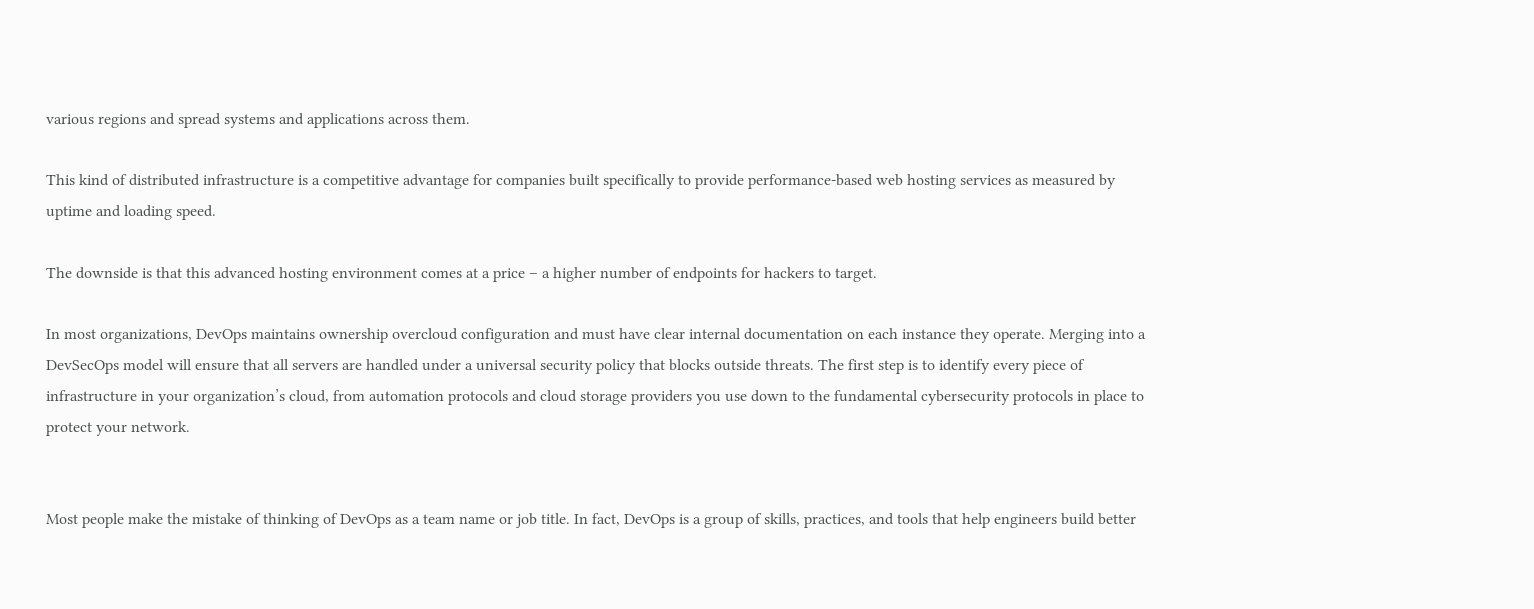various regions and spread systems and applications across them.

This kind of distributed infrastructure is a competitive advantage for companies built specifically to provide performance-based web hosting services as measured by uptime and loading speed.

The downside is that this advanced hosting environment comes at a price – a higher number of endpoints for hackers to target.

In most organizations, DevOps maintains ownership overcloud configuration and must have clear internal documentation on each instance they operate. Merging into a DevSecOps model will ensure that all servers are handled under a universal security policy that blocks outside threats. The first step is to identify every piece of infrastructure in your organization’s cloud, from automation protocols and cloud storage providers you use down to the fundamental cybersecurity protocols in place to protect your network.


Most people make the mistake of thinking of DevOps as a team name or job title. In fact, DevOps is a group of skills, practices, and tools that help engineers build better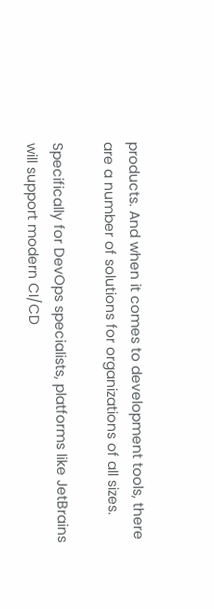products. And when it comes to development tools, there are a number of solutions for organizations of all sizes.

Specifically for DevOps specialists, platforms like JetBrains will support modern CI/CD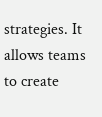strategies. It allows teams to create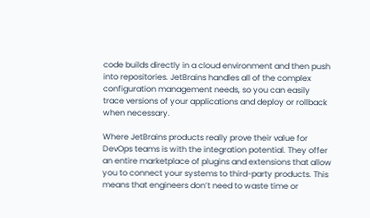code builds directly in a cloud environment and then push into repositories. JetBrains handles all of the complex configuration management needs, so you can easily trace versions of your applications and deploy or rollback when necessary.

Where JetBrains products really prove their value for DevOps teams is with the integration potential. They offer an entire marketplace of plugins and extensions that allow you to connect your systems to third-party products. This means that engineers don’t need to waste time or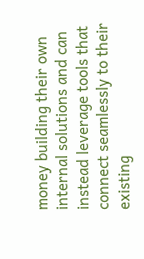money building their own internal solutions and can instead leverage tools that connect seamlessly to their existing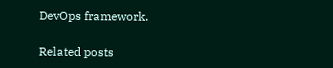DevOps framework.

Related posts